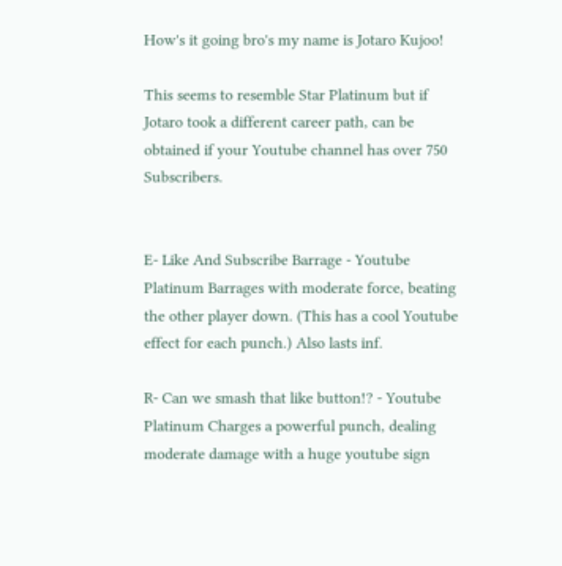How's it going bro's my name is Jotaro Kujoo!

This seems to resemble Star Platinum but if Jotaro took a different career path, can be obtained if your Youtube channel has over 750 Subscribers.


E- Like And Subscribe Barrage - Youtube Platinum Barrages with moderate force, beating the other player down. (This has a cool Youtube effect for each punch.) Also lasts inf.

R- Can we smash that like button!? - Youtube Platinum Charges a powerful punch, dealing moderate damage with a huge youtube sign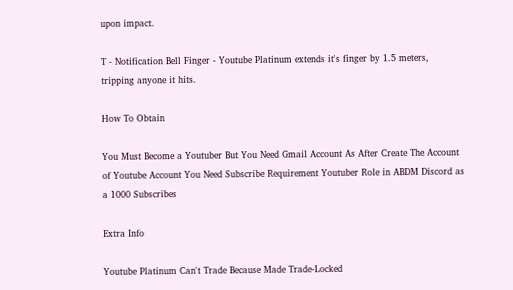upon impact.

T - Notification Bell Finger - Youtube Platinum extends it's finger by 1.5 meters, tripping anyone it hits.

How To Obtain

You Must Become a Youtuber But You Need Gmail Account As After Create The Account of Youtube Account You Need Subscribe Requirement Youtuber Role in ABDM Discord as a 1000 Subscribes

Extra Info

Youtube Platinum Can't Trade Because Made Trade-Locked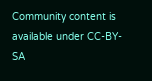Community content is available under CC-BY-SA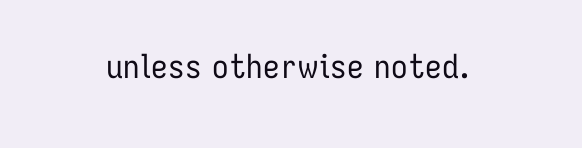unless otherwise noted.